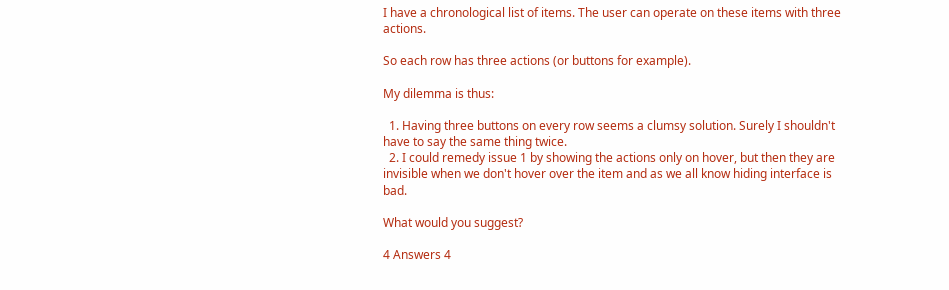I have a chronological list of items. The user can operate on these items with three actions.

So each row has three actions (or buttons for example).

My dilemma is thus:

  1. Having three buttons on every row seems a clumsy solution. Surely I shouldn't have to say the same thing twice.
  2. I could remedy issue 1 by showing the actions only on hover, but then they are invisible when we don't hover over the item and as we all know hiding interface is bad.

What would you suggest?

4 Answers 4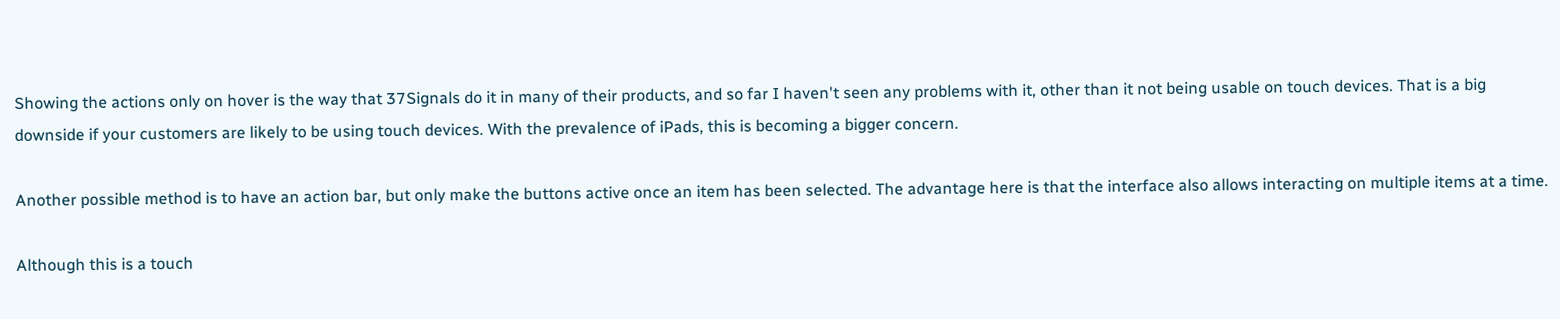Showing the actions only on hover is the way that 37Signals do it in many of their products, and so far I haven't seen any problems with it, other than it not being usable on touch devices. That is a big downside if your customers are likely to be using touch devices. With the prevalence of iPads, this is becoming a bigger concern.

Another possible method is to have an action bar, but only make the buttons active once an item has been selected. The advantage here is that the interface also allows interacting on multiple items at a time.

Although this is a touch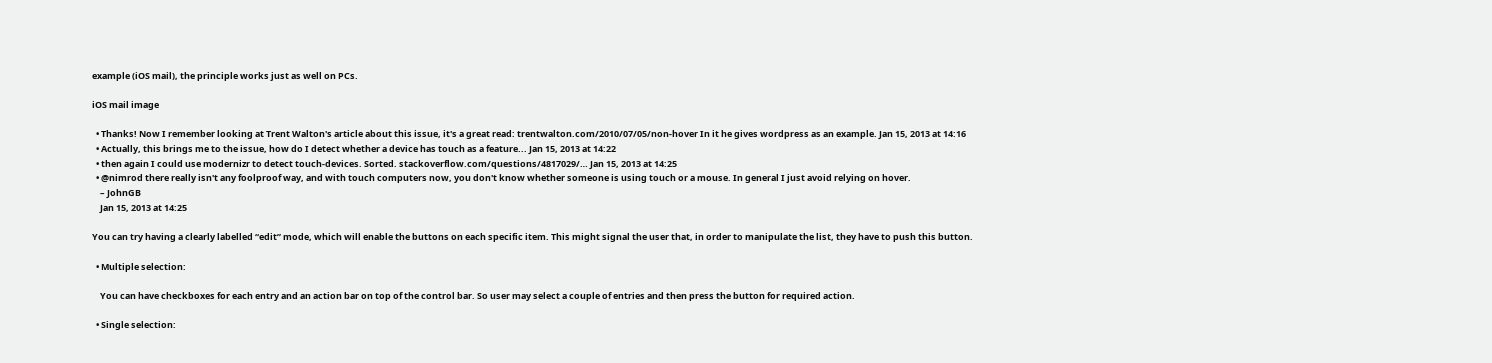example (iOS mail), the principle works just as well on PCs.

iOS mail image

  • Thanks! Now I remember looking at Trent Walton's article about this issue, it's a great read: trentwalton.com/2010/07/05/non-hover In it he gives wordpress as an example. Jan 15, 2013 at 14:16
  • Actually, this brings me to the issue, how do I detect whether a device has touch as a feature... Jan 15, 2013 at 14:22
  • then again I could use modernizr to detect touch-devices. Sorted. stackoverflow.com/questions/4817029/… Jan 15, 2013 at 14:25
  • @nimrod there really isn't any foolproof way, and with touch computers now, you don't know whether someone is using touch or a mouse. In general I just avoid relying on hover.
    – JohnGB
    Jan 15, 2013 at 14:25

You can try having a clearly labelled “edit” mode, which will enable the buttons on each specific item. This might signal the user that, in order to manipulate the list, they have to push this button.

  • Multiple selection:

    You can have checkboxes for each entry and an action bar on top of the control bar. So user may select a couple of entries and then press the button for required action.

  • Single selection: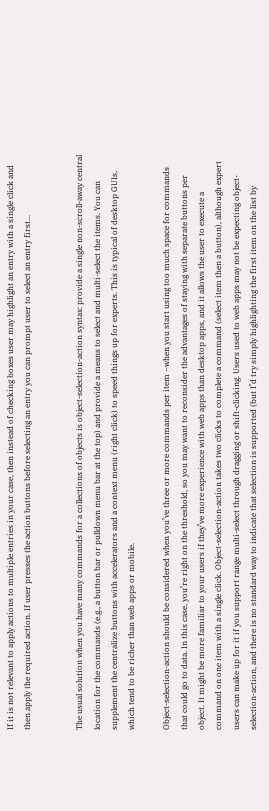If it is not relevant to apply actions to multiple entries in your case, then instead of checking boxes user may highlight an entry with a single click and then apply the required action. If user presses the action buttons before selecting an entry you can prompt user to select an entry first...


The usual solution when you have many commands for a collections of objects is object-selection-action syntax: provide a single non-scroll-away central location for the commands (e.g., a button bar or pulldown menu bar at the top) and provide a means to select and multi-select the items. You can supplement the centralize buttons with accelerators and a context menu (right click) to speed things up for experts. This is typical of desktop GUIs, which tend to be richer than web apps or mobile.

Object-selection-action should be considered when you’ve three or more commands per item –when you start using too much space for commands that could go to data. In this case, you’re right on the threshold, so you may want to reconsider the advantages of staying with separate buttons per object. It might be more familiar to your users if they’ve more experience with web apps than desktop apps, and it allows the user to execute a command on one item with a single click. Object-selection-action takes two clicks to complete a command (select item then a button), although expert users can make up for it if you support range multi-select through dragging or shift-clicking. Users used to web apps may not be expecting object-selection-action, and there is no standard way to indicate that selection is supported (but I’d try simply highlighting the first item on the list by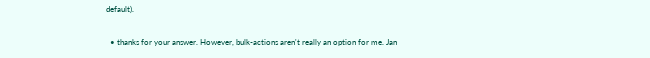default).

  • thanks for your answer. However, bulk-actions aren't really an option for me. Jan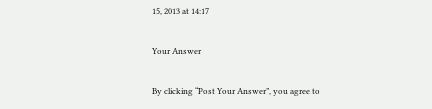15, 2013 at 14:17

Your Answer

By clicking “Post Your Answer”, you agree to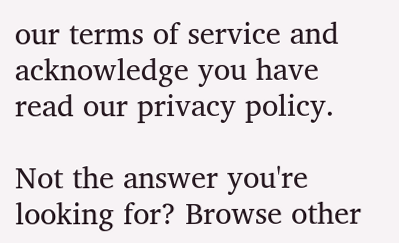our terms of service and acknowledge you have read our privacy policy.

Not the answer you're looking for? Browse other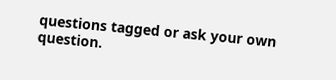questions tagged or ask your own question.